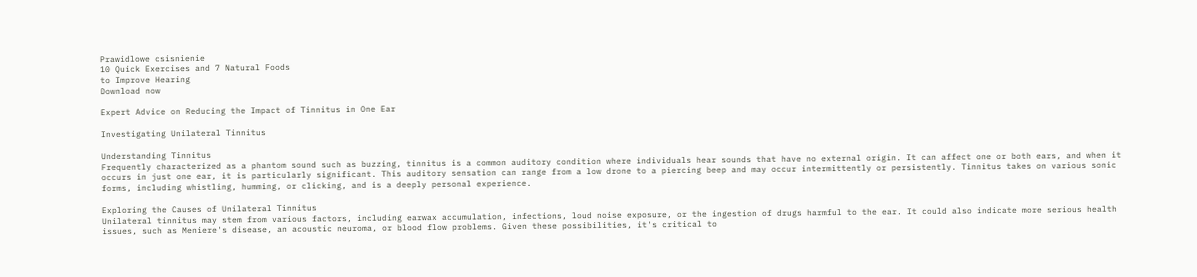Prawidlowe csisnienie
10 Quick Exercises and 7 Natural Foods
to Improve Hearing
Download now

Expert Advice on Reducing the Impact of Tinnitus in One Ear

Investigating Unilateral Tinnitus

Understanding Tinnitus
Frequently characterized as a phantom sound such as buzzing, tinnitus is a common auditory condition where individuals hear sounds that have no external origin. It can affect one or both ears, and when it occurs in just one ear, it is particularly significant. This auditory sensation can range from a low drone to a piercing beep and may occur intermittently or persistently. Tinnitus takes on various sonic forms, including whistling, humming, or clicking, and is a deeply personal experience.

Exploring the Causes of Unilateral Tinnitus
Unilateral tinnitus may stem from various factors, including earwax accumulation, infections, loud noise exposure, or the ingestion of drugs harmful to the ear. It could also indicate more serious health issues, such as Meniere's disease, an acoustic neuroma, or blood flow problems. Given these possibilities, it's critical to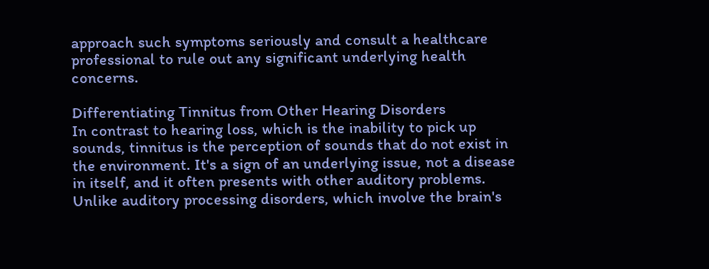approach such symptoms seriously and consult a healthcare professional to rule out any significant underlying health concerns.

Differentiating Tinnitus from Other Hearing Disorders
In contrast to hearing loss, which is the inability to pick up sounds, tinnitus is the perception of sounds that do not exist in the environment. It's a sign of an underlying issue, not a disease in itself, and it often presents with other auditory problems. Unlike auditory processing disorders, which involve the brain's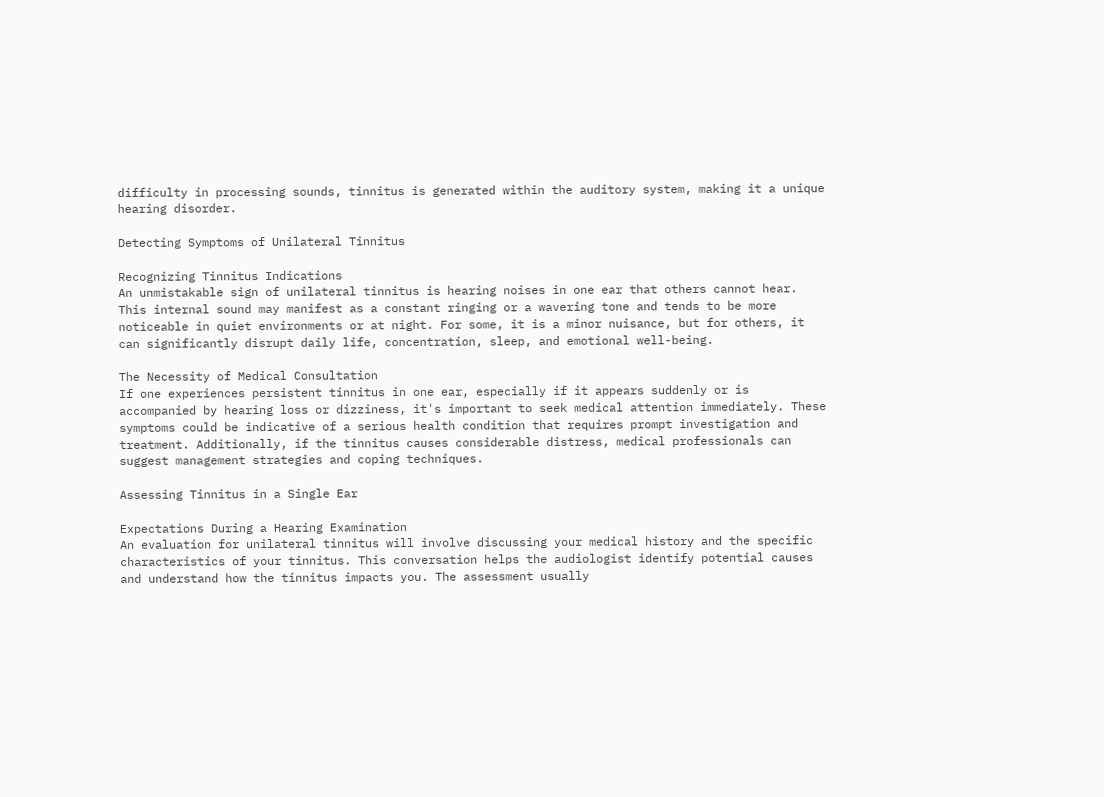difficulty in processing sounds, tinnitus is generated within the auditory system, making it a unique hearing disorder.

Detecting Symptoms of Unilateral Tinnitus

Recognizing Tinnitus Indications
An unmistakable sign of unilateral tinnitus is hearing noises in one ear that others cannot hear. This internal sound may manifest as a constant ringing or a wavering tone and tends to be more noticeable in quiet environments or at night. For some, it is a minor nuisance, but for others, it can significantly disrupt daily life, concentration, sleep, and emotional well-being.

The Necessity of Medical Consultation
If one experiences persistent tinnitus in one ear, especially if it appears suddenly or is accompanied by hearing loss or dizziness, it's important to seek medical attention immediately. These symptoms could be indicative of a serious health condition that requires prompt investigation and treatment. Additionally, if the tinnitus causes considerable distress, medical professionals can suggest management strategies and coping techniques.

Assessing Tinnitus in a Single Ear

Expectations During a Hearing Examination
An evaluation for unilateral tinnitus will involve discussing your medical history and the specific characteristics of your tinnitus. This conversation helps the audiologist identify potential causes and understand how the tinnitus impacts you. The assessment usually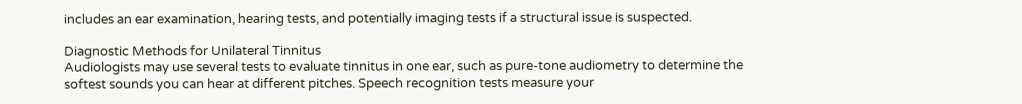includes an ear examination, hearing tests, and potentially imaging tests if a structural issue is suspected.

Diagnostic Methods for Unilateral Tinnitus
Audiologists may use several tests to evaluate tinnitus in one ear, such as pure-tone audiometry to determine the softest sounds you can hear at different pitches. Speech recognition tests measure your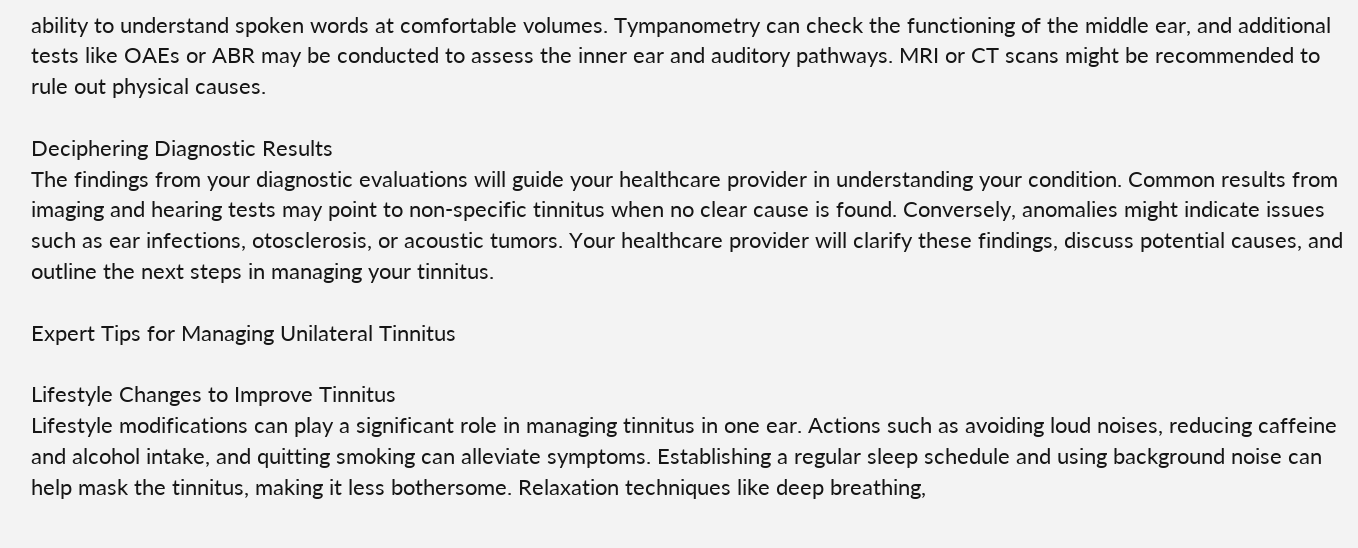ability to understand spoken words at comfortable volumes. Tympanometry can check the functioning of the middle ear, and additional tests like OAEs or ABR may be conducted to assess the inner ear and auditory pathways. MRI or CT scans might be recommended to rule out physical causes.

Deciphering Diagnostic Results
The findings from your diagnostic evaluations will guide your healthcare provider in understanding your condition. Common results from imaging and hearing tests may point to non-specific tinnitus when no clear cause is found. Conversely, anomalies might indicate issues such as ear infections, otosclerosis, or acoustic tumors. Your healthcare provider will clarify these findings, discuss potential causes, and outline the next steps in managing your tinnitus.

Expert Tips for Managing Unilateral Tinnitus

Lifestyle Changes to Improve Tinnitus
Lifestyle modifications can play a significant role in managing tinnitus in one ear. Actions such as avoiding loud noises, reducing caffeine and alcohol intake, and quitting smoking can alleviate symptoms. Establishing a regular sleep schedule and using background noise can help mask the tinnitus, making it less bothersome. Relaxation techniques like deep breathing,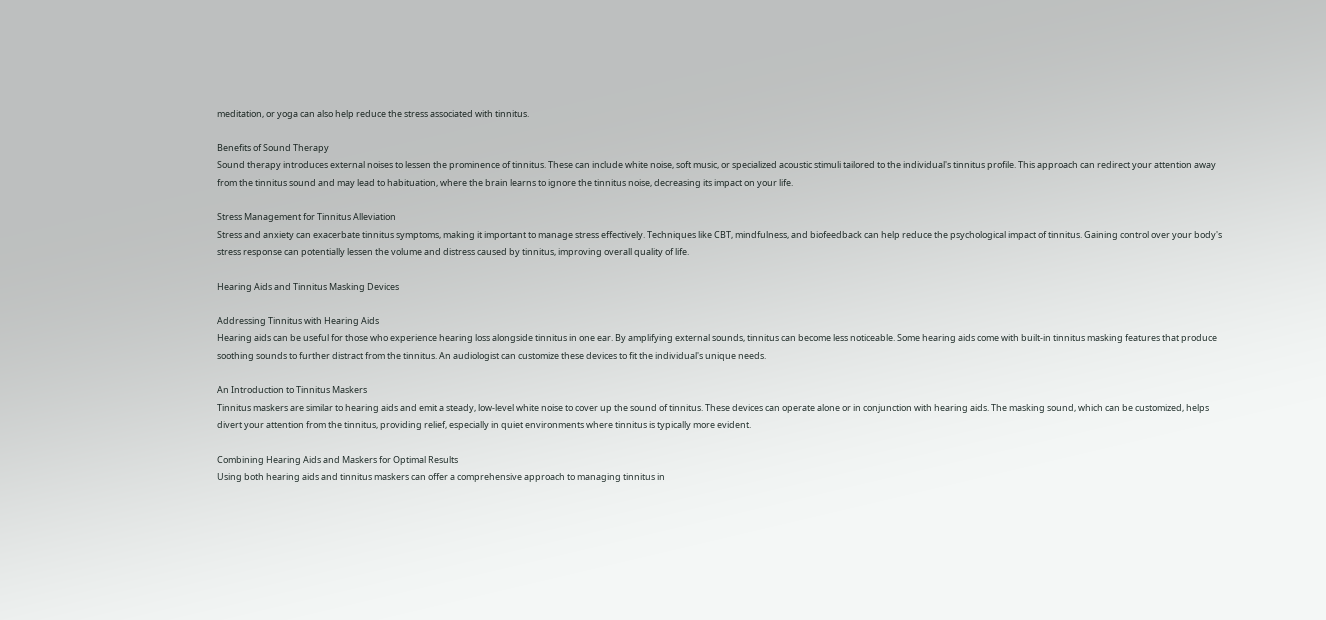meditation, or yoga can also help reduce the stress associated with tinnitus.

Benefits of Sound Therapy
Sound therapy introduces external noises to lessen the prominence of tinnitus. These can include white noise, soft music, or specialized acoustic stimuli tailored to the individual's tinnitus profile. This approach can redirect your attention away from the tinnitus sound and may lead to habituation, where the brain learns to ignore the tinnitus noise, decreasing its impact on your life.

Stress Management for Tinnitus Alleviation
Stress and anxiety can exacerbate tinnitus symptoms, making it important to manage stress effectively. Techniques like CBT, mindfulness, and biofeedback can help reduce the psychological impact of tinnitus. Gaining control over your body's stress response can potentially lessen the volume and distress caused by tinnitus, improving overall quality of life.

Hearing Aids and Tinnitus Masking Devices

Addressing Tinnitus with Hearing Aids
Hearing aids can be useful for those who experience hearing loss alongside tinnitus in one ear. By amplifying external sounds, tinnitus can become less noticeable. Some hearing aids come with built-in tinnitus masking features that produce soothing sounds to further distract from the tinnitus. An audiologist can customize these devices to fit the individual's unique needs.

An Introduction to Tinnitus Maskers
Tinnitus maskers are similar to hearing aids and emit a steady, low-level white noise to cover up the sound of tinnitus. These devices can operate alone or in conjunction with hearing aids. The masking sound, which can be customized, helps divert your attention from the tinnitus, providing relief, especially in quiet environments where tinnitus is typically more evident.

Combining Hearing Aids and Maskers for Optimal Results
Using both hearing aids and tinnitus maskers can offer a comprehensive approach to managing tinnitus in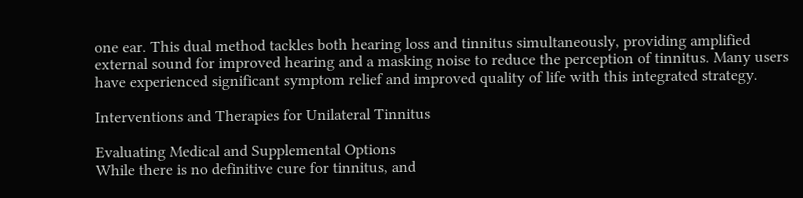one ear. This dual method tackles both hearing loss and tinnitus simultaneously, providing amplified external sound for improved hearing and a masking noise to reduce the perception of tinnitus. Many users have experienced significant symptom relief and improved quality of life with this integrated strategy.

Interventions and Therapies for Unilateral Tinnitus

Evaluating Medical and Supplemental Options
While there is no definitive cure for tinnitus, and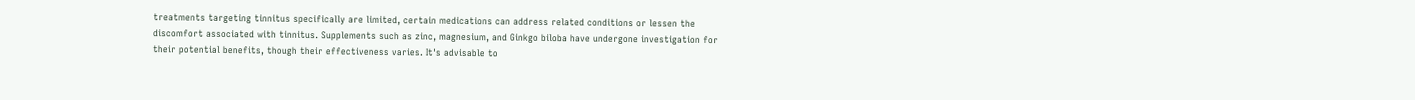treatments targeting tinnitus specifically are limited, certain medications can address related conditions or lessen the discomfort associated with tinnitus. Supplements such as zinc, magnesium, and Ginkgo biloba have undergone investigation for their potential benefits, though their effectiveness varies. It's advisable to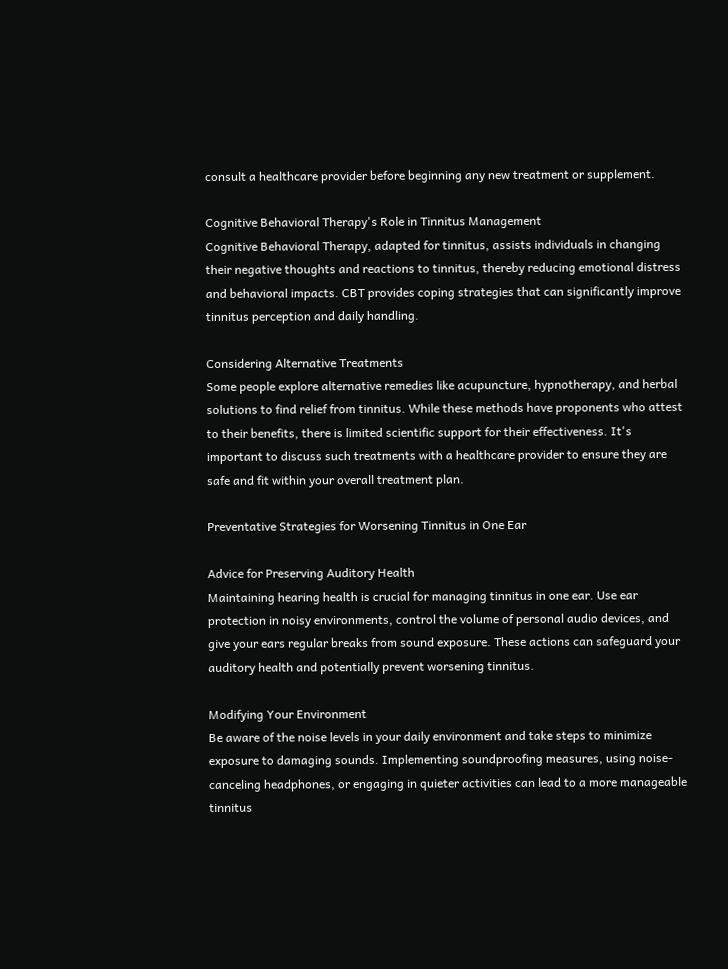consult a healthcare provider before beginning any new treatment or supplement.

Cognitive Behavioral Therapy's Role in Tinnitus Management
Cognitive Behavioral Therapy, adapted for tinnitus, assists individuals in changing their negative thoughts and reactions to tinnitus, thereby reducing emotional distress and behavioral impacts. CBT provides coping strategies that can significantly improve tinnitus perception and daily handling.

Considering Alternative Treatments
Some people explore alternative remedies like acupuncture, hypnotherapy, and herbal solutions to find relief from tinnitus. While these methods have proponents who attest to their benefits, there is limited scientific support for their effectiveness. It's important to discuss such treatments with a healthcare provider to ensure they are safe and fit within your overall treatment plan.

Preventative Strategies for Worsening Tinnitus in One Ear

Advice for Preserving Auditory Health
Maintaining hearing health is crucial for managing tinnitus in one ear. Use ear protection in noisy environments, control the volume of personal audio devices, and give your ears regular breaks from sound exposure. These actions can safeguard your auditory health and potentially prevent worsening tinnitus.

Modifying Your Environment
Be aware of the noise levels in your daily environment and take steps to minimize exposure to damaging sounds. Implementing soundproofing measures, using noise-canceling headphones, or engaging in quieter activities can lead to a more manageable tinnitus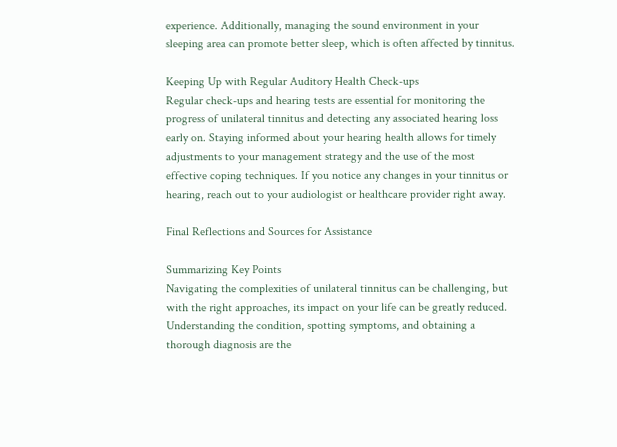experience. Additionally, managing the sound environment in your sleeping area can promote better sleep, which is often affected by tinnitus.

Keeping Up with Regular Auditory Health Check-ups
Regular check-ups and hearing tests are essential for monitoring the progress of unilateral tinnitus and detecting any associated hearing loss early on. Staying informed about your hearing health allows for timely adjustments to your management strategy and the use of the most effective coping techniques. If you notice any changes in your tinnitus or hearing, reach out to your audiologist or healthcare provider right away.

Final Reflections and Sources for Assistance

Summarizing Key Points
Navigating the complexities of unilateral tinnitus can be challenging, but with the right approaches, its impact on your life can be greatly reduced. Understanding the condition, spotting symptoms, and obtaining a thorough diagnosis are the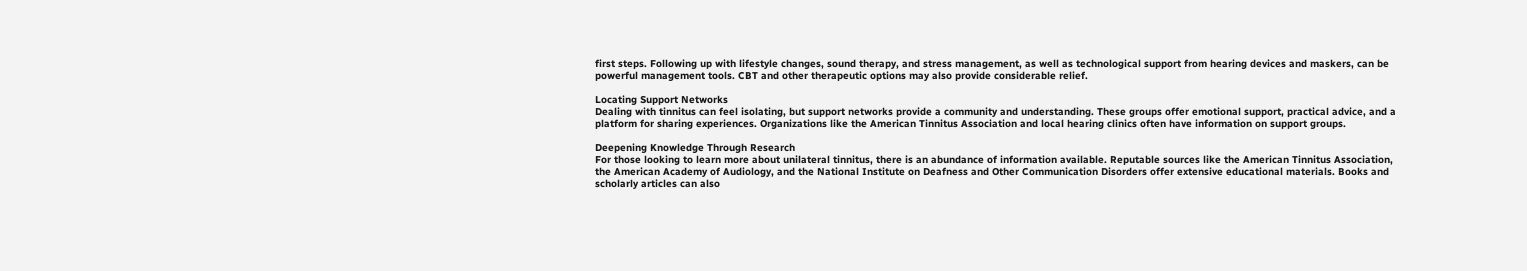first steps. Following up with lifestyle changes, sound therapy, and stress management, as well as technological support from hearing devices and maskers, can be powerful management tools. CBT and other therapeutic options may also provide considerable relief.

Locating Support Networks
Dealing with tinnitus can feel isolating, but support networks provide a community and understanding. These groups offer emotional support, practical advice, and a platform for sharing experiences. Organizations like the American Tinnitus Association and local hearing clinics often have information on support groups.

Deepening Knowledge Through Research
For those looking to learn more about unilateral tinnitus, there is an abundance of information available. Reputable sources like the American Tinnitus Association, the American Academy of Audiology, and the National Institute on Deafness and Other Communication Disorders offer extensive educational materials. Books and scholarly articles can also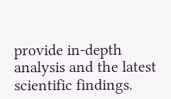provide in-depth analysis and the latest scientific findings.